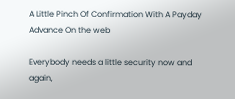A Little Pinch Of Confirmation With A Payday Advance On the web

Everybody needs a little security now and again,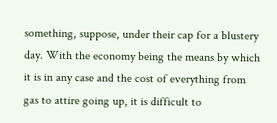something, suppose, under their cap for a blustery day. With the economy being the means by which it is in any case and the cost of everything from gas to attire going up, it is difficult to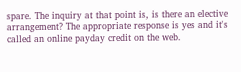spare. The inquiry at that point is, is there an elective arrangement? The appropriate response is yes and it's called an online payday credit on the web.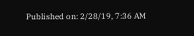Published on: 2/28/19, 7:36 AM